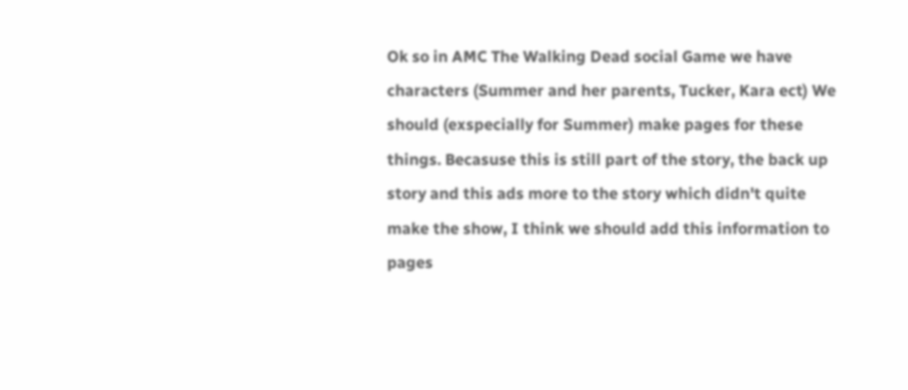Ok so in AMC The Walking Dead social Game we have characters (Summer and her parents, Tucker, Kara ect) We should (exspecially for Summer) make pages for these things. Becasuse this is still part of the story, the back up story and this ads more to the story which didn't quite make the show, I think we should add this information to pages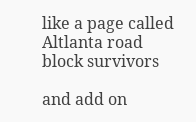like a page called Altlanta road block survivors

and add on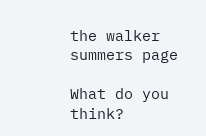the walker summers page

What do you think?